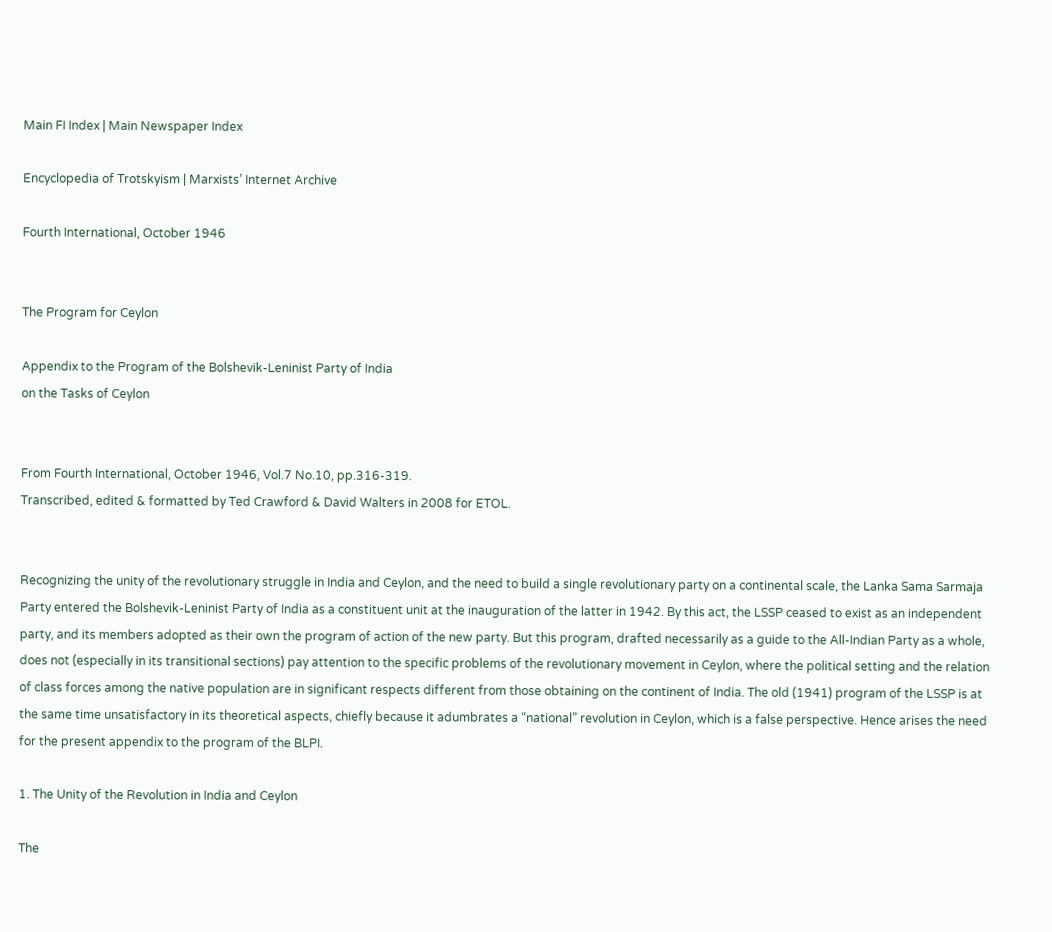Main FI Index | Main Newspaper Index

Encyclopedia of Trotskyism | Marxists’ Internet Archive

Fourth International, October 1946


The Program for Ceylon

Appendix to the Program of the Bolshevik-Leninist Party of India
on the Tasks of Ceylon


From Fourth International, October 1946, Vol.7 No.10, pp.316-319.
Transcribed, edited & formatted by Ted Crawford & David Walters in 2008 for ETOL.


Recognizing the unity of the revolutionary struggle in India and Ceylon, and the need to build a single revolutionary party on a continental scale, the Lanka Sama Sarmaja Party entered the Bolshevik-Leninist Party of India as a constituent unit at the inauguration of the latter in 1942. By this act, the LSSP ceased to exist as an independent party, and its members adopted as their own the program of action of the new party. But this program, drafted necessarily as a guide to the All-Indian Party as a whole, does not (especially in its transitional sections) pay attention to the specific problems of the revolutionary movement in Ceylon, where the political setting and the relation of class forces among the native population are in significant respects different from those obtaining on the continent of India. The old (1941) program of the LSSP is at the same time unsatisfactory in its theoretical aspects, chiefly because it adumbrates a “national” revolution in Ceylon, which is a false perspective. Hence arises the need for the present appendix to the program of the BLPI.

1. The Unity of the Revolution in India and Ceylon

The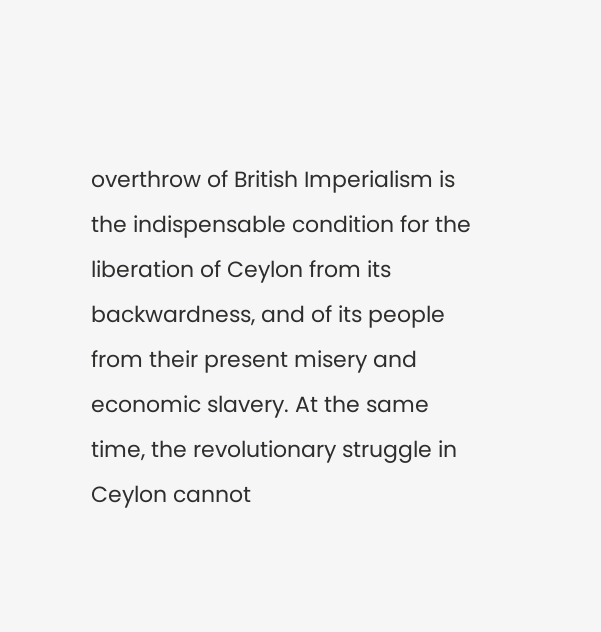overthrow of British Imperialism is the indispensable condition for the liberation of Ceylon from its backwardness, and of its people from their present misery and economic slavery. At the same time, the revolutionary struggle in Ceylon cannot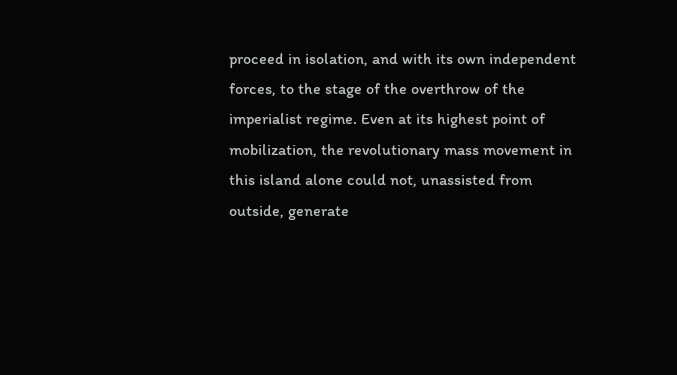proceed in isolation, and with its own independent forces, to the stage of the overthrow of the imperialist regime. Even at its highest point of mobilization, the revolutionary mass movement in this island alone could not, unassisted from outside, generate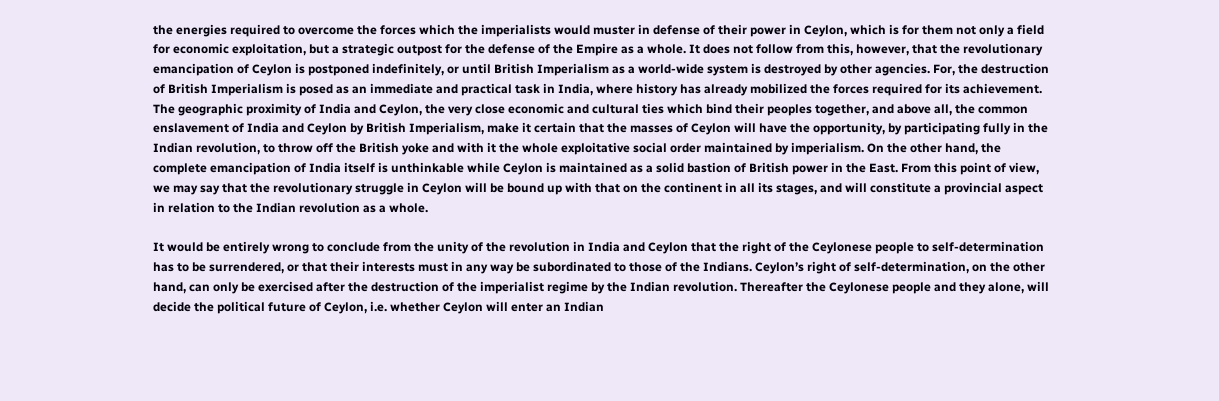the energies required to overcome the forces which the imperialists would muster in defense of their power in Ceylon, which is for them not only a field for economic exploitation, but a strategic outpost for the defense of the Empire as a whole. It does not follow from this, however, that the revolutionary emancipation of Ceylon is postponed indefinitely, or until British Imperialism as a world-wide system is destroyed by other agencies. For, the destruction of British Imperialism is posed as an immediate and practical task in India, where history has already mobilized the forces required for its achievement. The geographic proximity of India and Ceylon, the very close economic and cultural ties which bind their peoples together, and above all, the common enslavement of India and Ceylon by British Imperialism, make it certain that the masses of Ceylon will have the opportunity, by participating fully in the Indian revolution, to throw off the British yoke and with it the whole exploitative social order maintained by imperialism. On the other hand, the complete emancipation of India itself is unthinkable while Ceylon is maintained as a solid bastion of British power in the East. From this point of view, we may say that the revolutionary struggle in Ceylon will be bound up with that on the continent in all its stages, and will constitute a provincial aspect in relation to the Indian revolution as a whole.

It would be entirely wrong to conclude from the unity of the revolution in India and Ceylon that the right of the Ceylonese people to self-determination has to be surrendered, or that their interests must in any way be subordinated to those of the Indians. Ceylon’s right of self-determination, on the other hand, can only be exercised after the destruction of the imperialist regime by the Indian revolution. Thereafter the Ceylonese people and they alone, will decide the political future of Ceylon, i.e. whether Ceylon will enter an Indian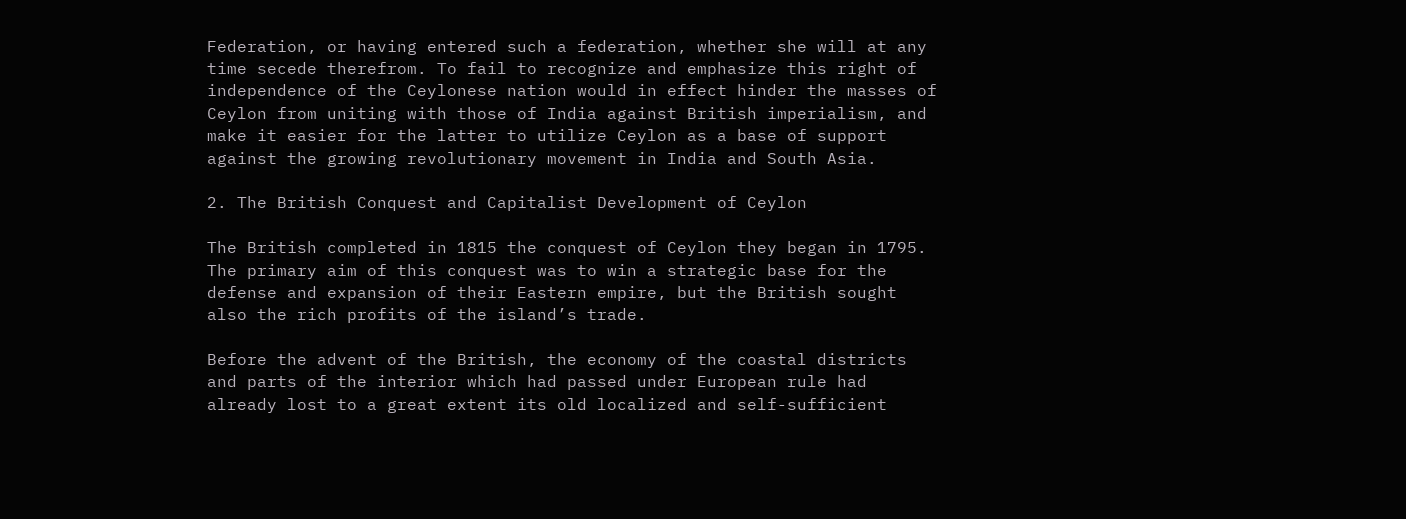Federation, or having entered such a federation, whether she will at any time secede therefrom. To fail to recognize and emphasize this right of independence of the Ceylonese nation would in effect hinder the masses of Ceylon from uniting with those of India against British imperialism, and make it easier for the latter to utilize Ceylon as a base of support against the growing revolutionary movement in India and South Asia.

2. The British Conquest and Capitalist Development of Ceylon

The British completed in 1815 the conquest of Ceylon they began in 1795. The primary aim of this conquest was to win a strategic base for the defense and expansion of their Eastern empire, but the British sought also the rich profits of the island’s trade.

Before the advent of the British, the economy of the coastal districts and parts of the interior which had passed under European rule had already lost to a great extent its old localized and self-sufficient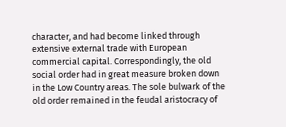character, and had become linked through extensive external trade with European commercial capital. Correspondingly, the old social order had in great measure broken down in the Low Country areas. The sole bulwark of the old order remained in the feudal aristocracy of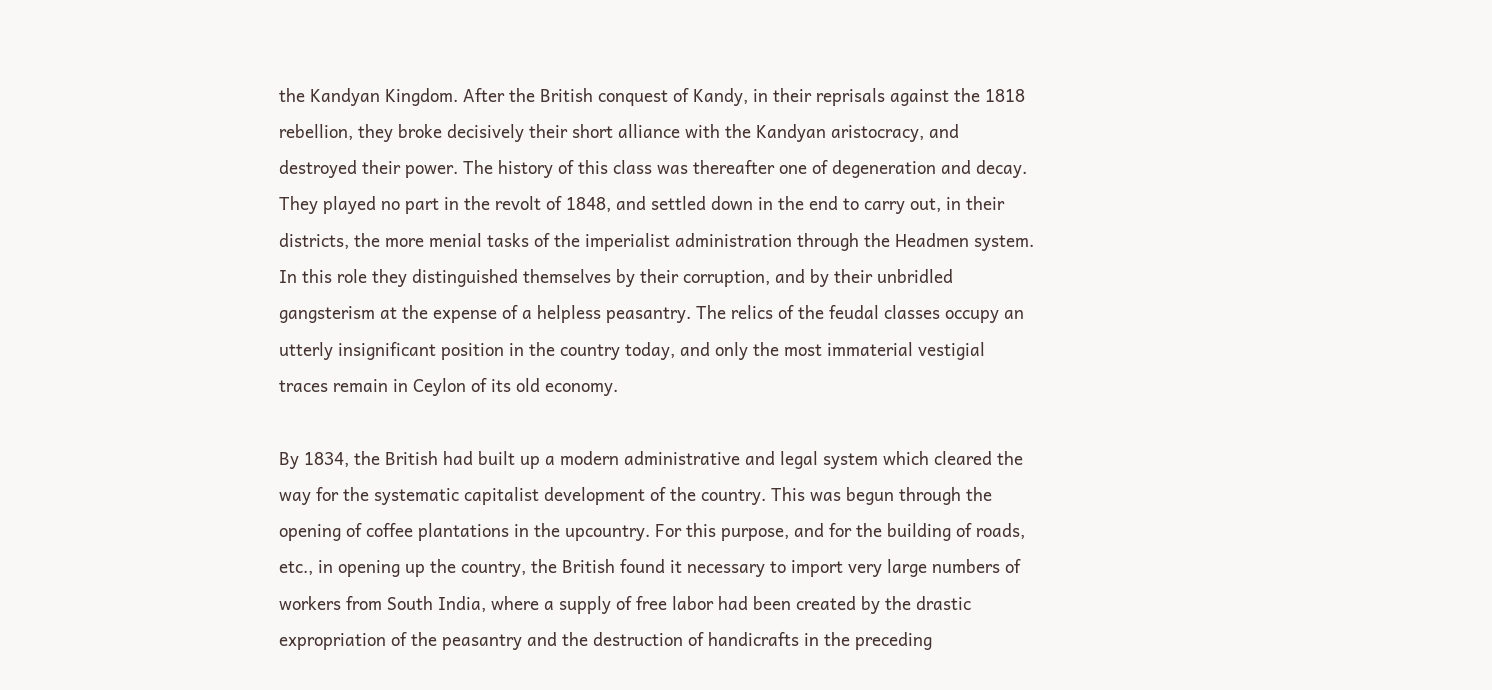the Kandyan Kingdom. After the British conquest of Kandy, in their reprisals against the 1818 rebellion, they broke decisively their short alliance with the Kandyan aristocracy, and destroyed their power. The history of this class was thereafter one of degeneration and decay. They played no part in the revolt of 1848, and settled down in the end to carry out, in their districts, the more menial tasks of the imperialist administration through the Headmen system. In this role they distinguished themselves by their corruption, and by their unbridled gangsterism at the expense of a helpless peasantry. The relics of the feudal classes occupy an utterly insignificant position in the country today, and only the most immaterial vestigial traces remain in Ceylon of its old economy.

By 1834, the British had built up a modern administrative and legal system which cleared the way for the systematic capitalist development of the country. This was begun through the opening of coffee plantations in the upcountry. For this purpose, and for the building of roads, etc., in opening up the country, the British found it necessary to import very large numbers of workers from South India, where a supply of free labor had been created by the drastic expropriation of the peasantry and the destruction of handicrafts in the preceding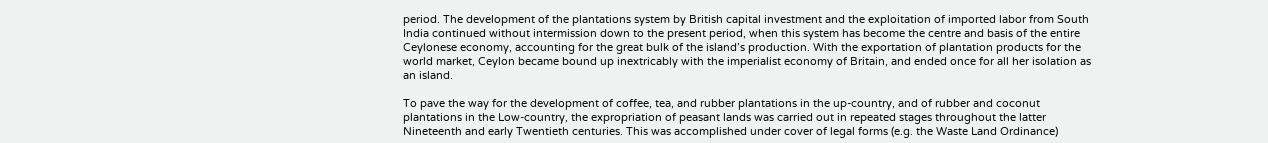period. The development of the plantations system by British capital investment and the exploitation of imported labor from South India continued without intermission down to the present period, when this system has become the centre and basis of the entire Ceylonese economy, accounting for the great bulk of the island’s production. With the exportation of plantation products for the world market, Ceylon became bound up inextricably with the imperialist economy of Britain, and ended once for all her isolation as an island.

To pave the way for the development of coffee, tea, and rubber plantations in the up-country, and of rubber and coconut plantations in the Low-country, the expropriation of peasant lands was carried out in repeated stages throughout the latter Nineteenth and early Twentieth centuries. This was accomplished under cover of legal forms (e.g. the Waste Land Ordinance)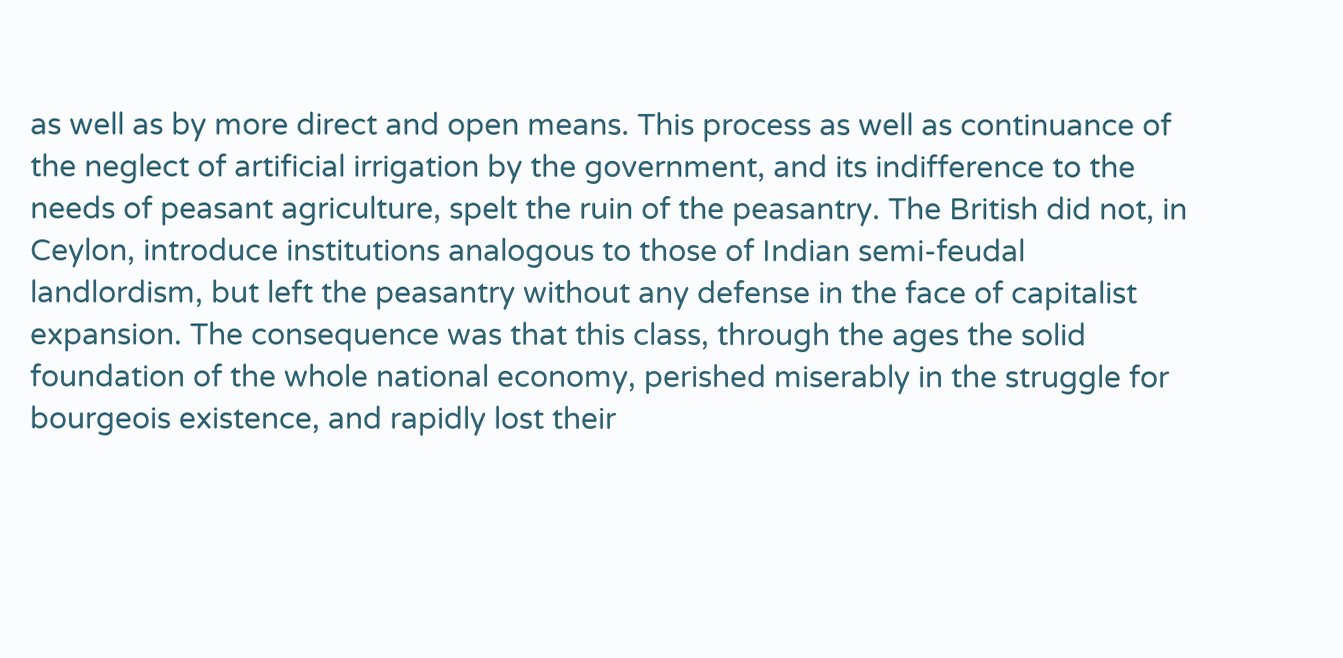as well as by more direct and open means. This process as well as continuance of the neglect of artificial irrigation by the government, and its indifference to the needs of peasant agriculture, spelt the ruin of the peasantry. The British did not, in Ceylon, introduce institutions analogous to those of Indian semi-feudal landlordism, but left the peasantry without any defense in the face of capitalist expansion. The consequence was that this class, through the ages the solid foundation of the whole national economy, perished miserably in the struggle for bourgeois existence, and rapidly lost their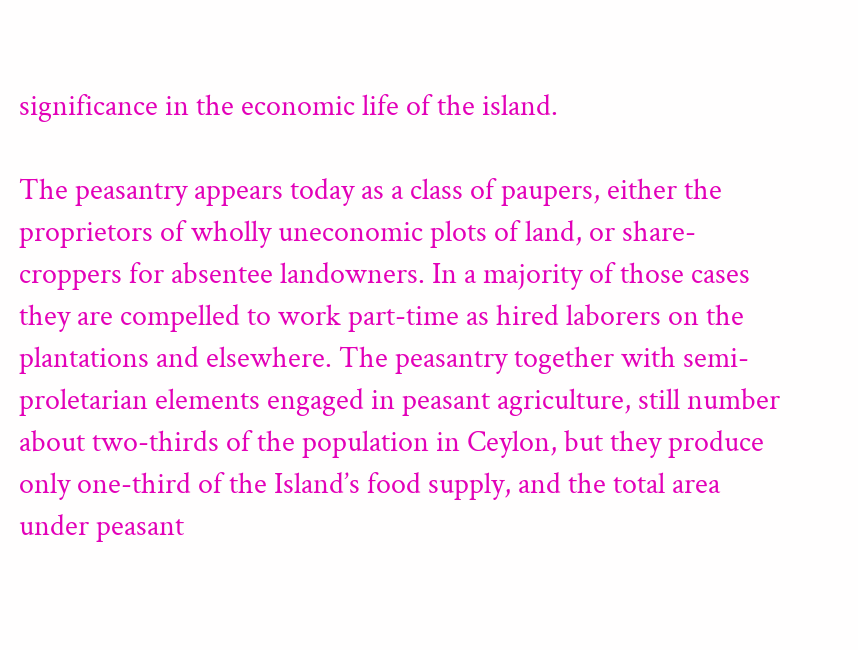significance in the economic life of the island.

The peasantry appears today as a class of paupers, either the proprietors of wholly uneconomic plots of land, or share-croppers for absentee landowners. In a majority of those cases they are compelled to work part-time as hired laborers on the plantations and elsewhere. The peasantry together with semi-proletarian elements engaged in peasant agriculture, still number about two-thirds of the population in Ceylon, but they produce only one-third of the Island’s food supply, and the total area under peasant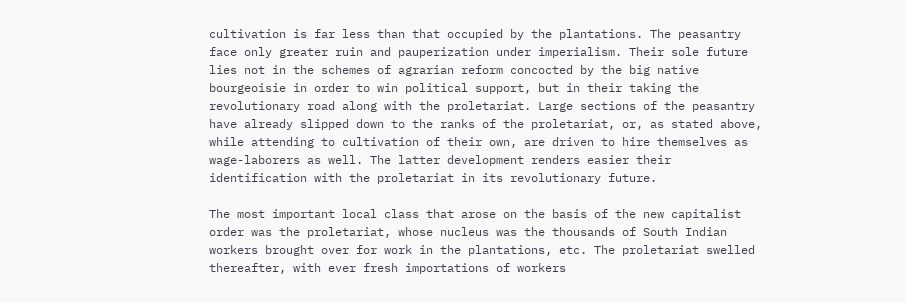cultivation is far less than that occupied by the plantations. The peasantry face only greater ruin and pauperization under imperialism. Their sole future lies not in the schemes of agrarian reform concocted by the big native bourgeoisie in order to win political support, but in their taking the revolutionary road along with the proletariat. Large sections of the peasantry have already slipped down to the ranks of the proletariat, or, as stated above, while attending to cultivation of their own, are driven to hire themselves as wage-laborers as well. The latter development renders easier their identification with the proletariat in its revolutionary future.

The most important local class that arose on the basis of the new capitalist order was the proletariat, whose nucleus was the thousands of South Indian workers brought over for work in the plantations, etc. The proletariat swelled thereafter, with ever fresh importations of workers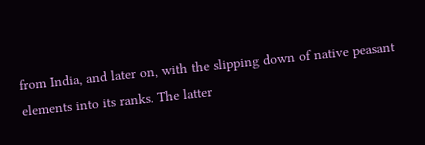from India, and later on, with the slipping down of native peasant elements into its ranks. The latter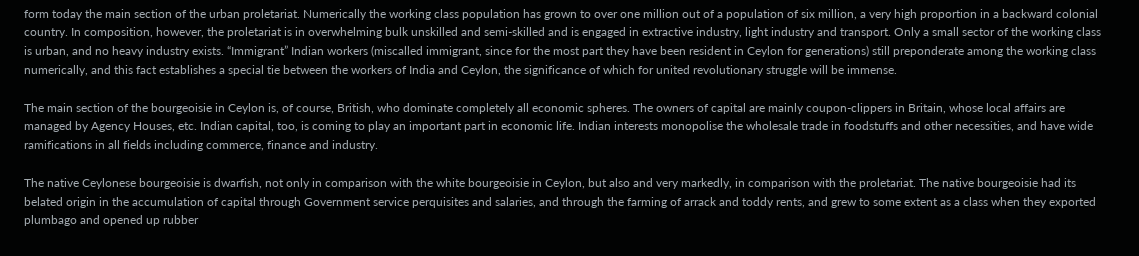form today the main section of the urban proletariat. Numerically the working class population has grown to over one million out of a population of six million, a very high proportion in a backward colonial country. In composition, however, the proletariat is in overwhelming bulk unskilled and semi-skilled and is engaged in extractive industry, light industry and transport. Only a small sector of the working class is urban, and no heavy industry exists. “Immigrant” Indian workers (miscalled immigrant, since for the most part they have been resident in Ceylon for generations) still preponderate among the working class numerically, and this fact establishes a special tie between the workers of India and Ceylon, the significance of which for united revolutionary struggle will be immense.

The main section of the bourgeoisie in Ceylon is, of course, British, who dominate completely all economic spheres. The owners of capital are mainly coupon-clippers in Britain, whose local affairs are managed by Agency Houses, etc. Indian capital, too, is coming to play an important part in economic life. Indian interests monopolise the wholesale trade in foodstuffs and other necessities, and have wide ramifications in all fields including commerce, finance and industry.

The native Ceylonese bourgeoisie is dwarfish, not only in comparison with the white bourgeoisie in Ceylon, but also and very markedly, in comparison with the proletariat. The native bourgeoisie had its belated origin in the accumulation of capital through Government service perquisites and salaries, and through the farming of arrack and toddy rents, and grew to some extent as a class when they exported plumbago and opened up rubber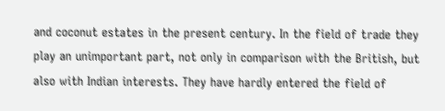and coconut estates in the present century. In the field of trade they play an unimportant part, not only in comparison with the British, but also with Indian interests. They have hardly entered the field of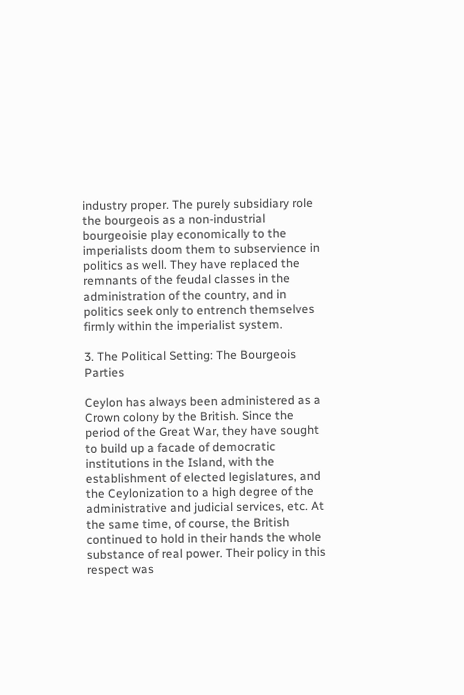industry proper. The purely subsidiary role the bourgeois as a non-industrial bourgeoisie play economically to the imperialists doom them to subservience in politics as well. They have replaced the remnants of the feudal classes in the administration of the country, and in politics seek only to entrench themselves firmly within the imperialist system.

3. The Political Setting: The Bourgeois Parties

Ceylon has always been administered as a Crown colony by the British. Since the period of the Great War, they have sought to build up a facade of democratic institutions in the Island, with the establishment of elected legislatures, and the Ceylonization to a high degree of the administrative and judicial services, etc. At the same time, of course, the British continued to hold in their hands the whole substance of real power. Their policy in this respect was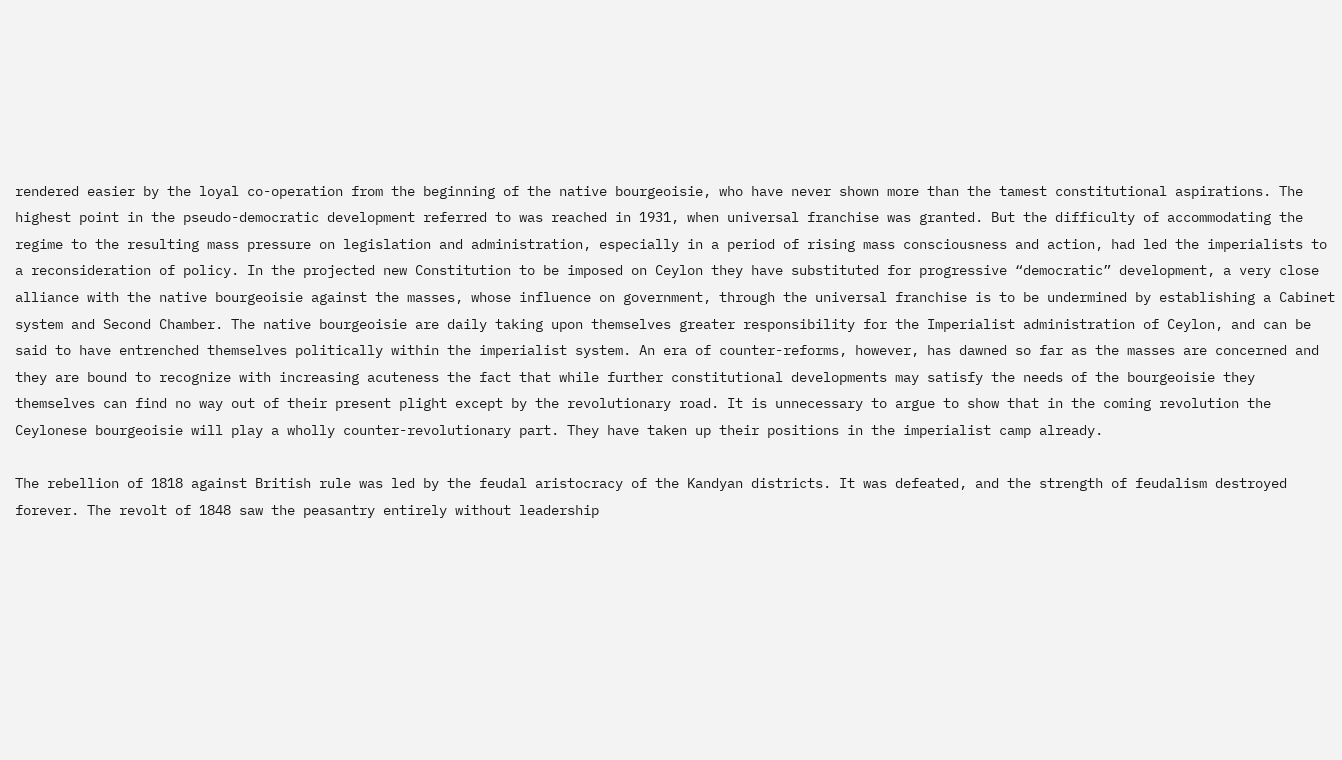rendered easier by the loyal co-operation from the beginning of the native bourgeoisie, who have never shown more than the tamest constitutional aspirations. The highest point in the pseudo-democratic development referred to was reached in 1931, when universal franchise was granted. But the difficulty of accommodating the regime to the resulting mass pressure on legislation and administration, especially in a period of rising mass consciousness and action, had led the imperialists to a reconsideration of policy. In the projected new Constitution to be imposed on Ceylon they have substituted for progressive “democratic” development, a very close alliance with the native bourgeoisie against the masses, whose influence on government, through the universal franchise is to be undermined by establishing a Cabinet system and Second Chamber. The native bourgeoisie are daily taking upon themselves greater responsibility for the Imperialist administration of Ceylon, and can be said to have entrenched themselves politically within the imperialist system. An era of counter-reforms, however, has dawned so far as the masses are concerned and they are bound to recognize with increasing acuteness the fact that while further constitutional developments may satisfy the needs of the bourgeoisie they themselves can find no way out of their present plight except by the revolutionary road. It is unnecessary to argue to show that in the coming revolution the Ceylonese bourgeoisie will play a wholly counter-revolutionary part. They have taken up their positions in the imperialist camp already.

The rebellion of 1818 against British rule was led by the feudal aristocracy of the Kandyan districts. It was defeated, and the strength of feudalism destroyed forever. The revolt of 1848 saw the peasantry entirely without leadership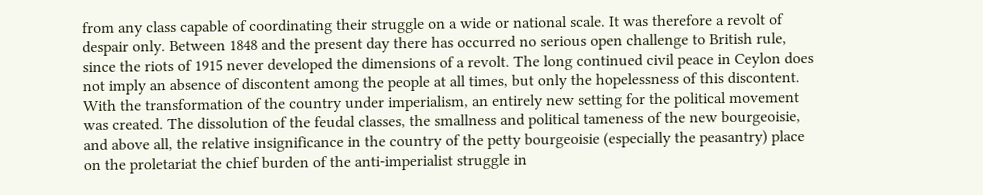from any class capable of coordinating their struggle on a wide or national scale. It was therefore a revolt of despair only. Between 1848 and the present day there has occurred no serious open challenge to British rule, since the riots of 1915 never developed the dimensions of a revolt. The long continued civil peace in Ceylon does not imply an absence of discontent among the people at all times, but only the hopelessness of this discontent. With the transformation of the country under imperialism, an entirely new setting for the political movement was created. The dissolution of the feudal classes, the smallness and political tameness of the new bourgeoisie, and above all, the relative insignificance in the country of the petty bourgeoisie (especially the peasantry) place on the proletariat the chief burden of the anti-imperialist struggle in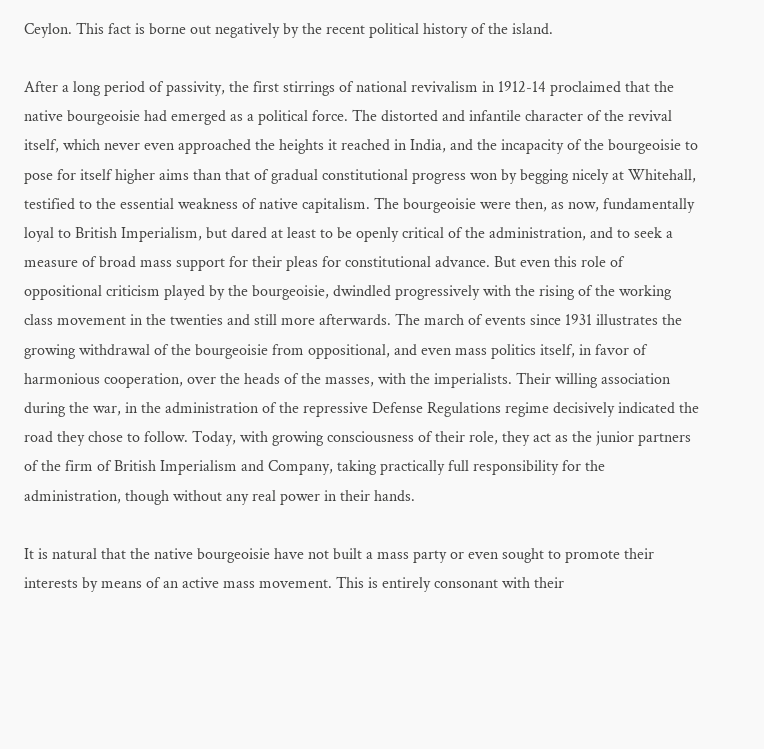Ceylon. This fact is borne out negatively by the recent political history of the island.

After a long period of passivity, the first stirrings of national revivalism in 1912-14 proclaimed that the native bourgeoisie had emerged as a political force. The distorted and infantile character of the revival itself, which never even approached the heights it reached in India, and the incapacity of the bourgeoisie to pose for itself higher aims than that of gradual constitutional progress won by begging nicely at Whitehall, testified to the essential weakness of native capitalism. The bourgeoisie were then, as now, fundamentally loyal to British Imperialism, but dared at least to be openly critical of the administration, and to seek a measure of broad mass support for their pleas for constitutional advance. But even this role of oppositional criticism played by the bourgeoisie, dwindled progressively with the rising of the working class movement in the twenties and still more afterwards. The march of events since 1931 illustrates the growing withdrawal of the bourgeoisie from oppositional, and even mass politics itself, in favor of harmonious cooperation, over the heads of the masses, with the imperialists. Their willing association during the war, in the administration of the repressive Defense Regulations regime decisively indicated the road they chose to follow. Today, with growing consciousness of their role, they act as the junior partners of the firm of British Imperialism and Company, taking practically full responsibility for the administration, though without any real power in their hands.

It is natural that the native bourgeoisie have not built a mass party or even sought to promote their interests by means of an active mass movement. This is entirely consonant with their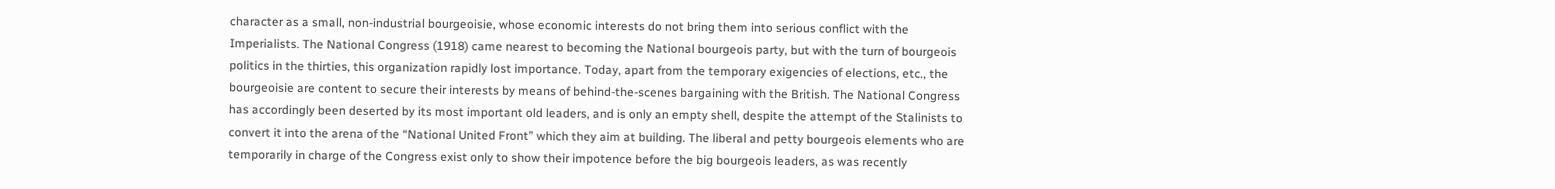character as a small, non-industrial bourgeoisie, whose economic interests do not bring them into serious conflict with the Imperialists. The National Congress (1918) came nearest to becoming the National bourgeois party, but with the turn of bourgeois politics in the thirties, this organization rapidly lost importance. Today, apart from the temporary exigencies of elections, etc., the bourgeoisie are content to secure their interests by means of behind-the-scenes bargaining with the British. The National Congress has accordingly been deserted by its most important old leaders, and is only an empty shell, despite the attempt of the Stalinists to convert it into the arena of the “National United Front” which they aim at building. The liberal and petty bourgeois elements who are temporarily in charge of the Congress exist only to show their impotence before the big bourgeois leaders, as was recently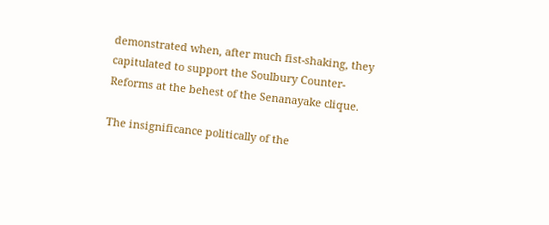demonstrated when, after much fist-shaking, they capitulated to support the Soulbury Counter-Reforms at the behest of the Senanayake clique.

The insignificance politically of the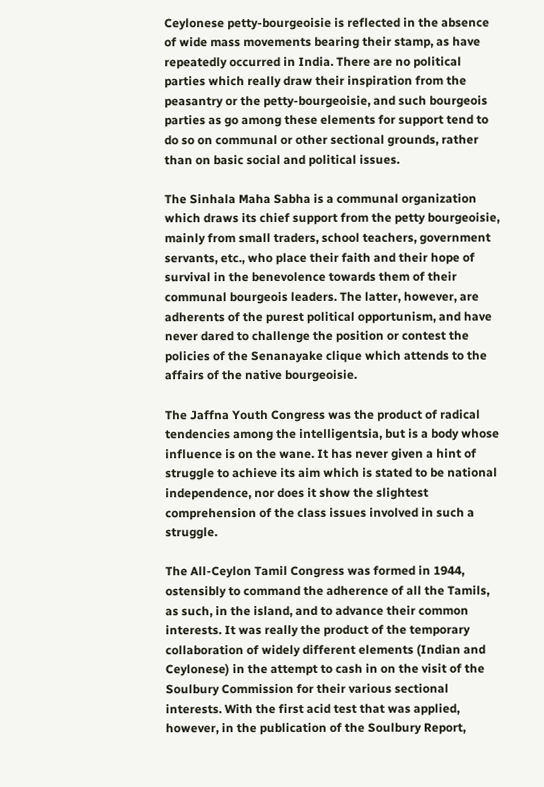Ceylonese petty-bourgeoisie is reflected in the absence of wide mass movements bearing their stamp, as have repeatedly occurred in India. There are no political parties which really draw their inspiration from the peasantry or the petty-bourgeoisie, and such bourgeois parties as go among these elements for support tend to do so on communal or other sectional grounds, rather than on basic social and political issues.

The Sinhala Maha Sabha is a communal organization which draws its chief support from the petty bourgeoisie, mainly from small traders, school teachers, government servants, etc., who place their faith and their hope of survival in the benevolence towards them of their communal bourgeois leaders. The latter, however, are adherents of the purest political opportunism, and have never dared to challenge the position or contest the policies of the Senanayake clique which attends to the affairs of the native bourgeoisie.

The Jaffna Youth Congress was the product of radical tendencies among the intelligentsia, but is a body whose influence is on the wane. It has never given a hint of struggle to achieve its aim which is stated to be national independence, nor does it show the slightest comprehension of the class issues involved in such a struggle.

The All-Ceylon Tamil Congress was formed in 1944, ostensibly to command the adherence of all the Tamils, as such, in the island, and to advance their common interests. It was really the product of the temporary collaboration of widely different elements (Indian and Ceylonese) in the attempt to cash in on the visit of the Soulbury Commission for their various sectional interests. With the first acid test that was applied, however, in the publication of the Soulbury Report,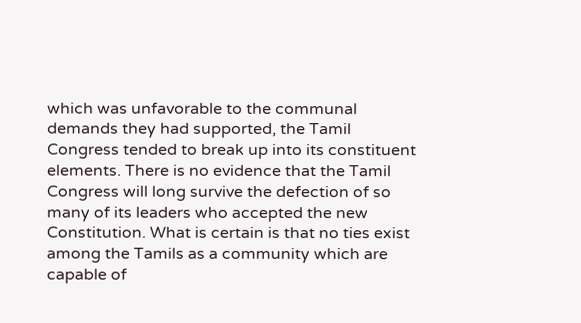which was unfavorable to the communal demands they had supported, the Tamil Congress tended to break up into its constituent elements. There is no evidence that the Tamil Congress will long survive the defection of so many of its leaders who accepted the new Constitution. What is certain is that no ties exist among the Tamils as a community which are capable of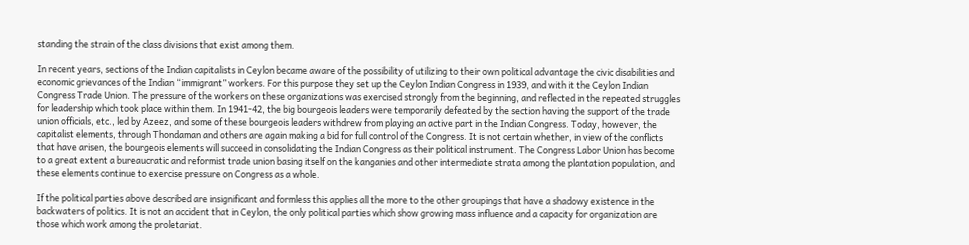standing the strain of the class divisions that exist among them.

In recent years, sections of the Indian capitalists in Ceylon became aware of the possibility of utilizing to their own political advantage the civic disabilities and economic grievances of the Indian “immigrant” workers. For this purpose they set up the Ceylon Indian Congress in 1939, and with it the Ceylon Indian Congress Trade Union. The pressure of the workers on these organizations was exercised strongly from the beginning, and reflected in the repeated struggles for leadership which took place within them. In 1941-42, the big bourgeois leaders were temporarily defeated by the section having the support of the trade union officials, etc., led by Azeez, and some of these bourgeois leaders withdrew from playing an active part in the Indian Congress. Today, however, the capitalist elements, through Thondaman and others are again making a bid for full control of the Congress. It is not certain whether, in view of the conflicts that have arisen, the bourgeois elements will succeed in consolidating the Indian Congress as their political instrument. The Congress Labor Union has become to a great extent a bureaucratic and reformist trade union basing itself on the kanganies and other intermediate strata among the plantation population, and these elements continue to exercise pressure on Congress as a whole.

If the political parties above described are insignificant and formless this applies all the more to the other groupings that have a shadowy existence in the backwaters of politics. It is not an accident that in Ceylon, the only political parties which show growing mass influence and a capacity for organization are those which work among the proletariat.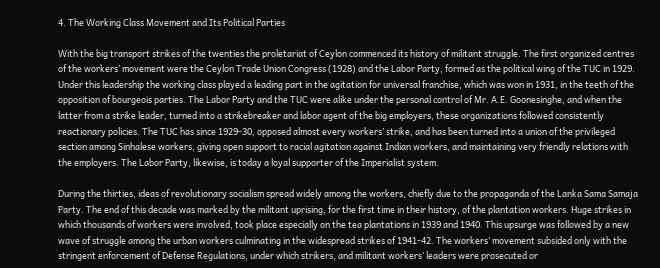4. The Working Class Movement and Its Political Parties

With the big transport strikes of the twenties the proletariat of Ceylon commenced its history of militant struggle. The first organized centres of the workers’ movement were the Ceylon Trade Union Congress (1928) and the Labor Party, formed as the political wing of the TUC in 1929. Under this leadership the working class played a leading part in the agitation for universal franchise, which was won in 1931, in the teeth of the opposition of bourgeois parties. The Labor Party and the TUC were alike under the personal control of Mr. A.E. Goonesinghe, and when the latter from a strike leader, turned into a strikebreaker and labor agent of the big employers, these organizations followed consistently reactionary policies. The TUC has since 1929-30, opposed almost every workers’ strike, and has been turned into a union of the privileged section among Sinhalese workers, giving open support to racial agitation against Indian workers, and maintaining very friendly relations with the employers. The Labor Party, likewise, is today a loyal supporter of the Imperialist system.

During the thirties, ideas of revolutionary socialism spread widely among the workers, chiefly due to the propaganda of the Lanka Sama Samaja Party. The end of this decade was marked by the militant uprising, for the first time in their history, of the plantation workers. Huge strikes in which thousands of workers were involved, took place especially on the tea plantations in 1939 and 1940. This upsurge was followed by a new wave of struggle among the urban workers culminating in the widespread strikes of 1941-42. The workers’ movement subsided only with the stringent enforcement of Defense Regulations, under which strikers, and militant workers’ leaders were prosecuted or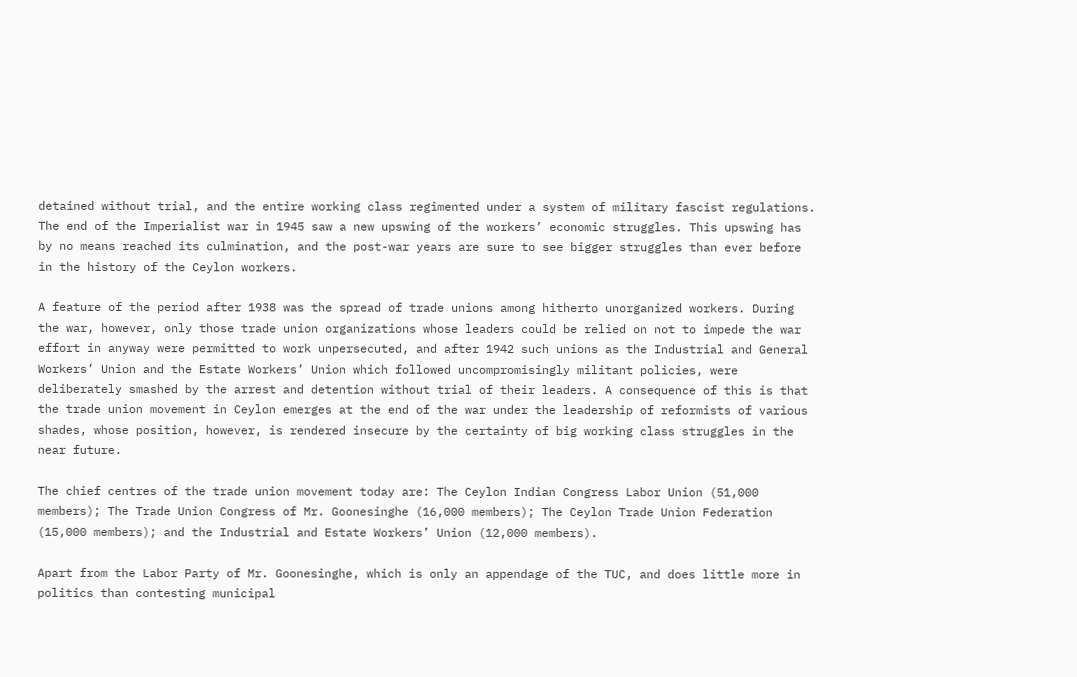detained without trial, and the entire working class regimented under a system of military fascist regulations. The end of the Imperialist war in 1945 saw a new upswing of the workers’ economic struggles. This upswing has by no means reached its culmination, and the post-war years are sure to see bigger struggles than ever before in the history of the Ceylon workers.

A feature of the period after 1938 was the spread of trade unions among hitherto unorganized workers. During the war, however, only those trade union organizations whose leaders could be relied on not to impede the war effort in anyway were permitted to work unpersecuted, and after 1942 such unions as the Industrial and General Workers’ Union and the Estate Workers’ Union which followed uncompromisingly militant policies, were deliberately smashed by the arrest and detention without trial of their leaders. A consequence of this is that the trade union movement in Ceylon emerges at the end of the war under the leadership of reformists of various shades, whose position, however, is rendered insecure by the certainty of big working class struggles in the near future.

The chief centres of the trade union movement today are: The Ceylon Indian Congress Labor Union (51,000 members); The Trade Union Congress of Mr. Goonesinghe (16,000 members); The Ceylon Trade Union Federation (15,000 members); and the Industrial and Estate Workers’ Union (12,000 members).

Apart from the Labor Party of Mr. Goonesinghe, which is only an appendage of the TUC, and does little more in politics than contesting municipal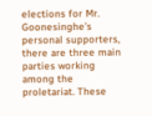elections for Mr. Goonesinghe’s personal supporters, there are three main parties working among the proletariat. These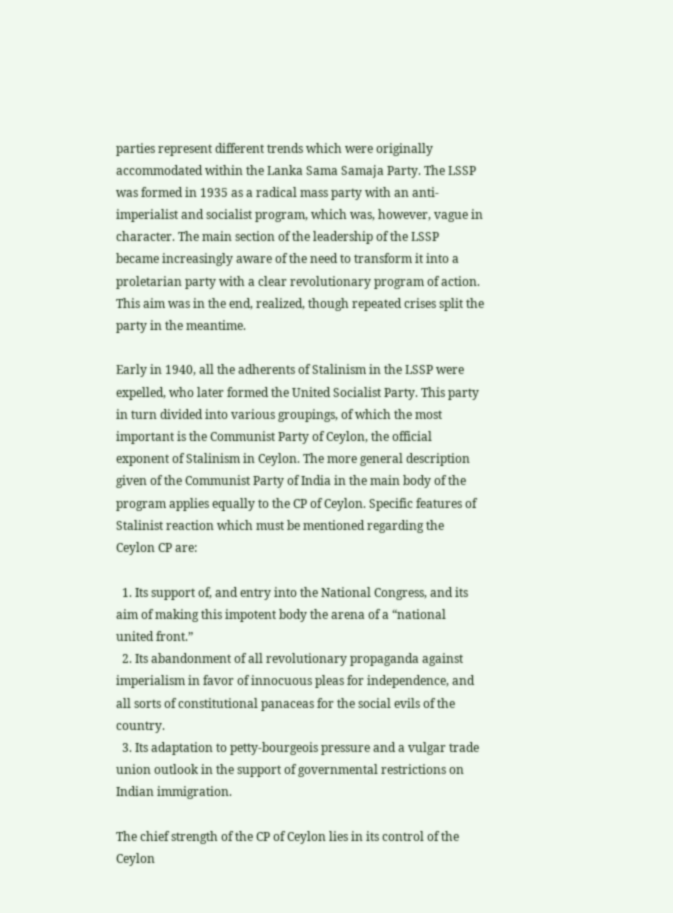parties represent different trends which were originally accommodated within the Lanka Sama Samaja Party. The LSSP was formed in 1935 as a radical mass party with an anti-imperialist and socialist program, which was, however, vague in character. The main section of the leadership of the LSSP became increasingly aware of the need to transform it into a proletarian party with a clear revolutionary program of action. This aim was in the end, realized, though repeated crises split the party in the meantime.

Early in 1940, all the adherents of Stalinism in the LSSP were expelled, who later formed the United Socialist Party. This party in turn divided into various groupings, of which the most important is the Communist Party of Ceylon, the official exponent of Stalinism in Ceylon. The more general description given of the Communist Party of India in the main body of the program applies equally to the CP of Ceylon. Specific features of Stalinist reaction which must be mentioned regarding the Ceylon CP are:

  1. Its support of, and entry into the National Congress, and its aim of making this impotent body the arena of a “national united front.”
  2. Its abandonment of all revolutionary propaganda against imperialism in favor of innocuous pleas for independence, and all sorts of constitutional panaceas for the social evils of the country.
  3. Its adaptation to petty-bourgeois pressure and a vulgar trade union outlook in the support of governmental restrictions on Indian immigration.

The chief strength of the CP of Ceylon lies in its control of the Ceylon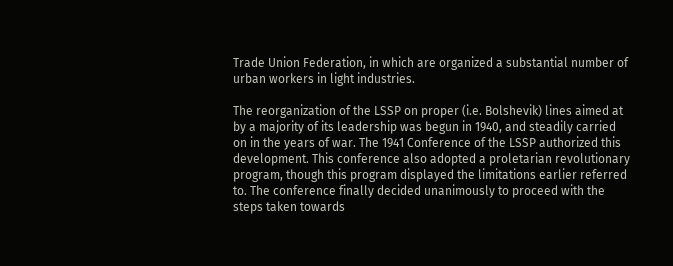Trade Union Federation, in which are organized a substantial number of urban workers in light industries.

The reorganization of the LSSP on proper (i.e. Bolshevik) lines aimed at by a majority of its leadership was begun in 1940, and steadily carried on in the years of war. The 1941 Conference of the LSSP authorized this development. This conference also adopted a proletarian revolutionary program, though this program displayed the limitations earlier referred to. The conference finally decided unanimously to proceed with the steps taken towards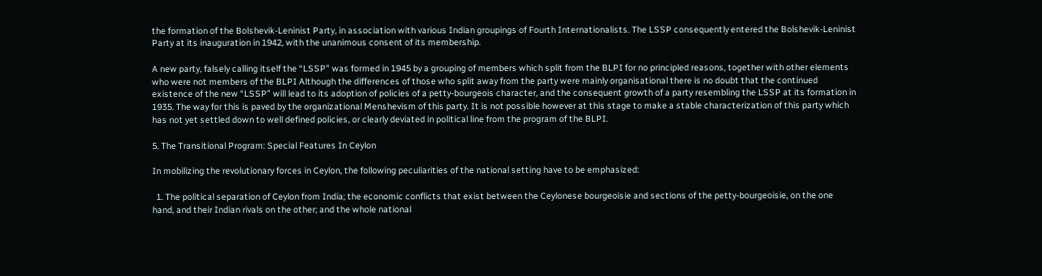the formation of the Bolshevik-Leninist Party, in association with various Indian groupings of Fourth Internationalists. The LSSP consequently entered the Bolshevik-Leninist Party at its inauguration in 1942, with the unanimous consent of its membership.

A new party, falsely calling itself the “LSSP” was formed in 1945 by a grouping of members which split from the BLPI for no principled reasons, together with other elements who were not members of the BLPI Although the differences of those who split away from the party were mainly organisational there is no doubt that the continued existence of the new “LSSP” will lead to its adoption of policies of a petty-bourgeois character, and the consequent growth of a party resembling the LSSP at its formation in 1935. The way for this is paved by the organizational Menshevism of this party. It is not possible however at this stage to make a stable characterization of this party which has not yet settled down to well defined policies, or clearly deviated in political line from the program of the BLPI.

5. The Transitional Program: Special Features In Ceylon

In mobilizing the revolutionary forces in Ceylon, the following peculiarities of the national setting have to be emphasized:

  1. The political separation of Ceylon from India; the economic conflicts that exist between the Ceylonese bourgeoisie and sections of the petty-bourgeoisie, on the one hand, and their Indian rivals on the other; and the whole national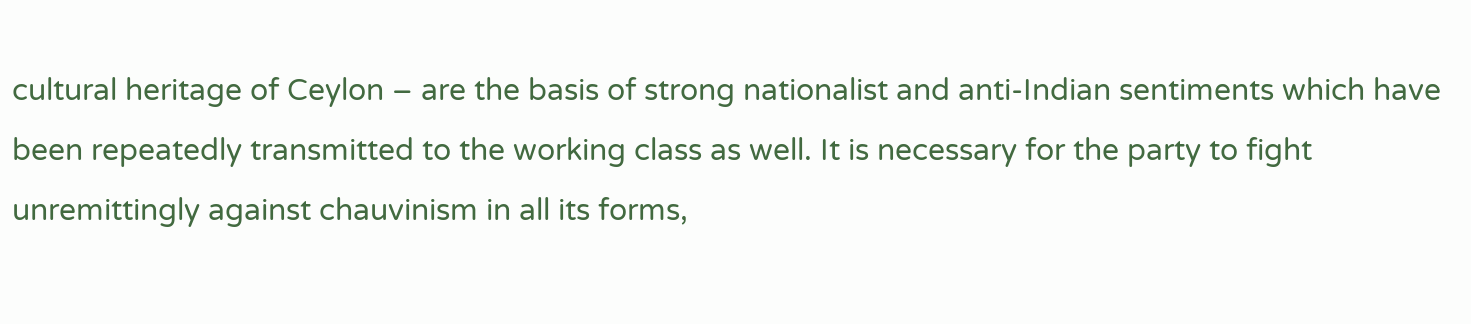cultural heritage of Ceylon – are the basis of strong nationalist and anti-Indian sentiments which have been repeatedly transmitted to the working class as well. It is necessary for the party to fight unremittingly against chauvinism in all its forms,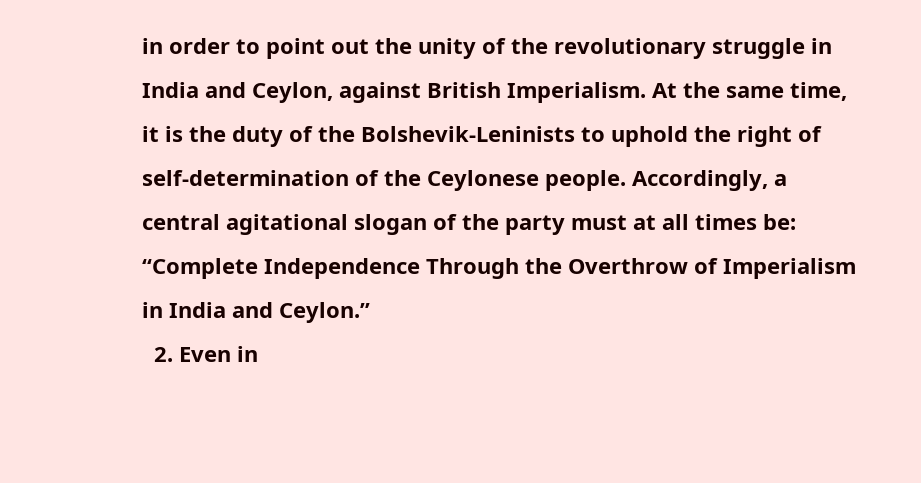in order to point out the unity of the revolutionary struggle in India and Ceylon, against British Imperialism. At the same time, it is the duty of the Bolshevik-Leninists to uphold the right of self-determination of the Ceylonese people. Accordingly, a central agitational slogan of the party must at all times be: “Complete Independence Through the Overthrow of Imperialism in India and Ceylon.”
  2. Even in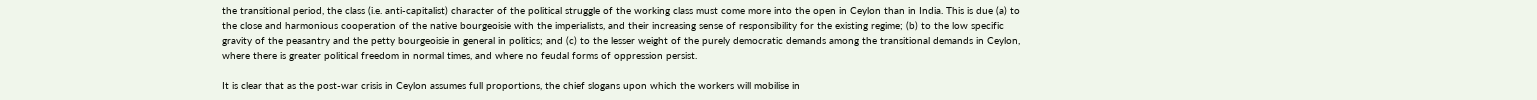the transitional period, the class (i.e. anti-capitalist) character of the political struggle of the working class must come more into the open in Ceylon than in India. This is due (a) to the close and harmonious cooperation of the native bourgeoisie with the imperialists, and their increasing sense of responsibility for the existing regime; (b) to the low specific gravity of the peasantry and the petty bourgeoisie in general in politics; and (c) to the lesser weight of the purely democratic demands among the transitional demands in Ceylon, where there is greater political freedom in normal times, and where no feudal forms of oppression persist.

It is clear that as the post-war crisis in Ceylon assumes full proportions, the chief slogans upon which the workers will mobilise in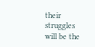their struggles will be the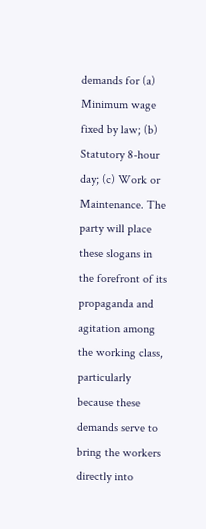demands for (a) Minimum wage fixed by law; (b) Statutory 8-hour day; (c) Work or Maintenance. The party will place these slogans in the forefront of its propaganda and agitation among the working class, particularly because these demands serve to bring the workers directly into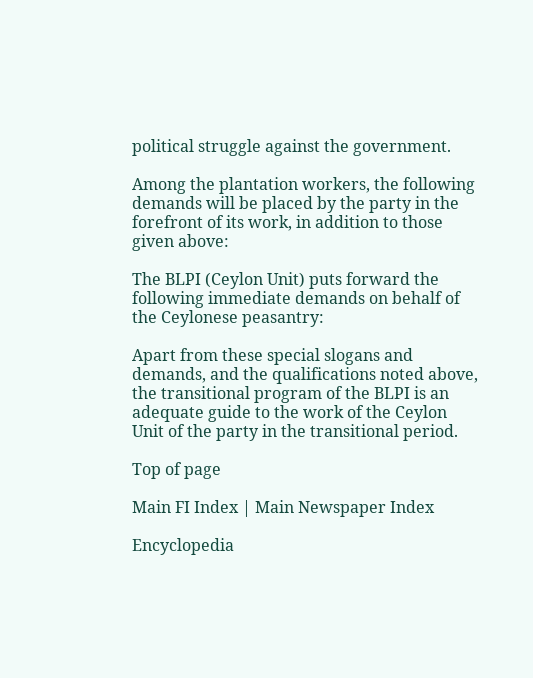political struggle against the government.

Among the plantation workers, the following demands will be placed by the party in the forefront of its work, in addition to those given above:

The BLPI (Ceylon Unit) puts forward the following immediate demands on behalf of the Ceylonese peasantry:

Apart from these special slogans and demands, and the qualifications noted above, the transitional program of the BLPI is an adequate guide to the work of the Ceylon Unit of the party in the transitional period.

Top of page

Main FI Index | Main Newspaper Index

Encyclopedia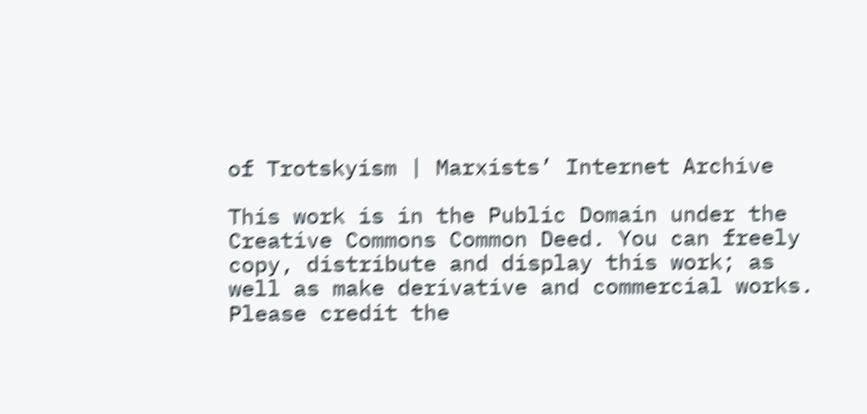of Trotskyism | Marxists’ Internet Archive

This work is in the Public Domain under the Creative Commons Common Deed. You can freely copy, distribute and display this work; as well as make derivative and commercial works. Please credit the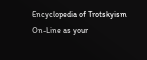Encyclopedia of Trotskyism On-Line as your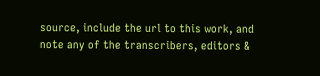source, include the url to this work, and note any of the transcribers, editors &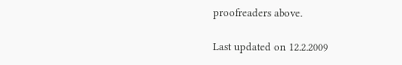proofreaders above.

Last updated on 12.2.2009